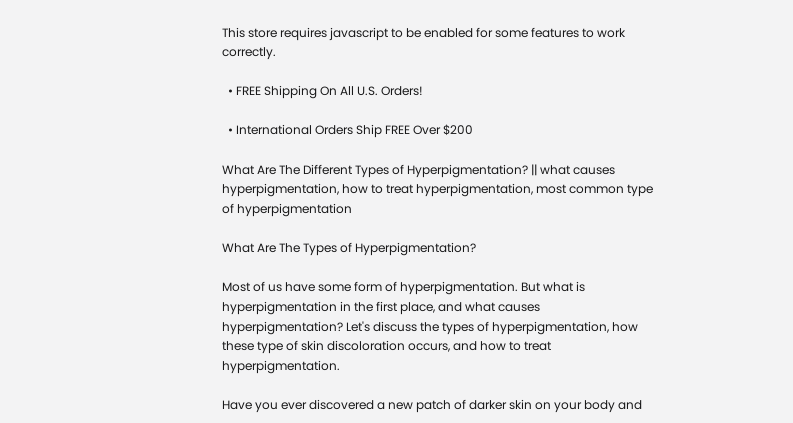This store requires javascript to be enabled for some features to work correctly.

  • FREE Shipping On All U.S. Orders!

  • International Orders Ship FREE Over $200

What Are The Different Types of Hyperpigmentation? || what causes hyperpigmentation, how to treat hyperpigmentation, most common type of hyperpigmentation

What Are The Types of Hyperpigmentation?

Most of us have some form of hyperpigmentation. But what is hyperpigmentation in the first place, and what causes hyperpigmentation? Let's discuss the types of hyperpigmentation, how these type of skin discoloration occurs, and how to treat hyperpigmentation.

Have you ever discovered a new patch of darker skin on your body and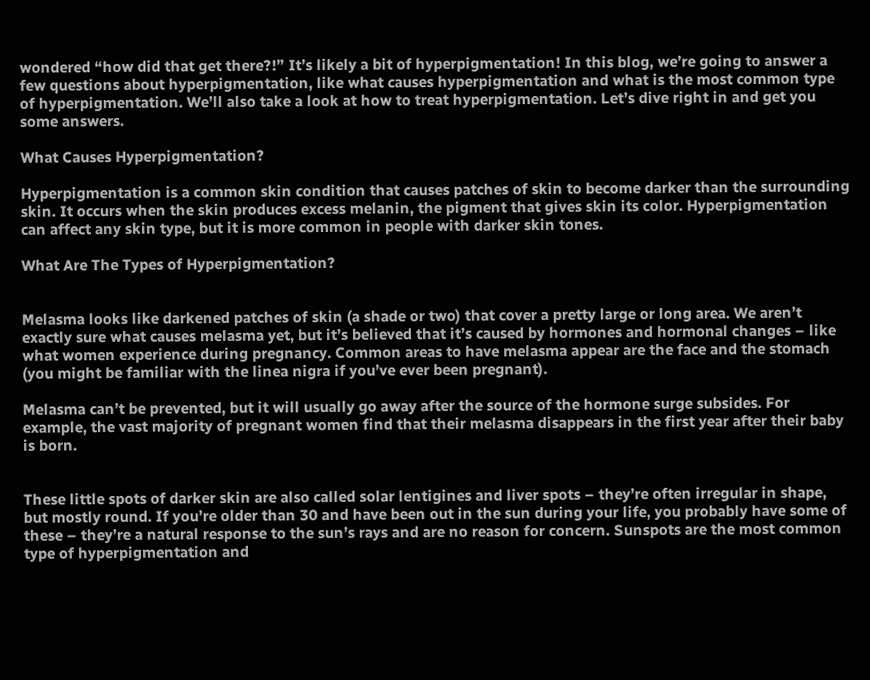wondered “how did that get there?!” It’s likely a bit of hyperpigmentation! In this blog, we’re going to answer a few questions about hyperpigmentation, like what causes hyperpigmentation and what is the most common type of hyperpigmentation. We’ll also take a look at how to treat hyperpigmentation. Let’s dive right in and get you some answers.

What Causes Hyperpigmentation?

Hyperpigmentation is a common skin condition that causes patches of skin to become darker than the surrounding skin. It occurs when the skin produces excess melanin, the pigment that gives skin its color. Hyperpigmentation can affect any skin type, but it is more common in people with darker skin tones.

What Are The Types of Hyperpigmentation?


Melasma looks like darkened patches of skin (a shade or two) that cover a pretty large or long area. We aren’t exactly sure what causes melasma yet, but it’s believed that it’s caused by hormones and hormonal changes – like what women experience during pregnancy. Common areas to have melasma appear are the face and the stomach (you might be familiar with the linea nigra if you’ve ever been pregnant).

Melasma can’t be prevented, but it will usually go away after the source of the hormone surge subsides. For example, the vast majority of pregnant women find that their melasma disappears in the first year after their baby is born.


These little spots of darker skin are also called solar lentigines and liver spots – they’re often irregular in shape, but mostly round. If you’re older than 30 and have been out in the sun during your life, you probably have some of these – they’re a natural response to the sun’s rays and are no reason for concern. Sunspots are the most common type of hyperpigmentation and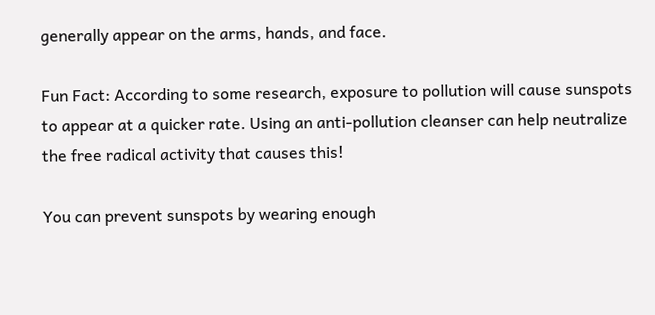generally appear on the arms, hands, and face.

Fun Fact: According to some research, exposure to pollution will cause sunspots to appear at a quicker rate. Using an anti-pollution cleanser can help neutralize the free radical activity that causes this!

You can prevent sunspots by wearing enough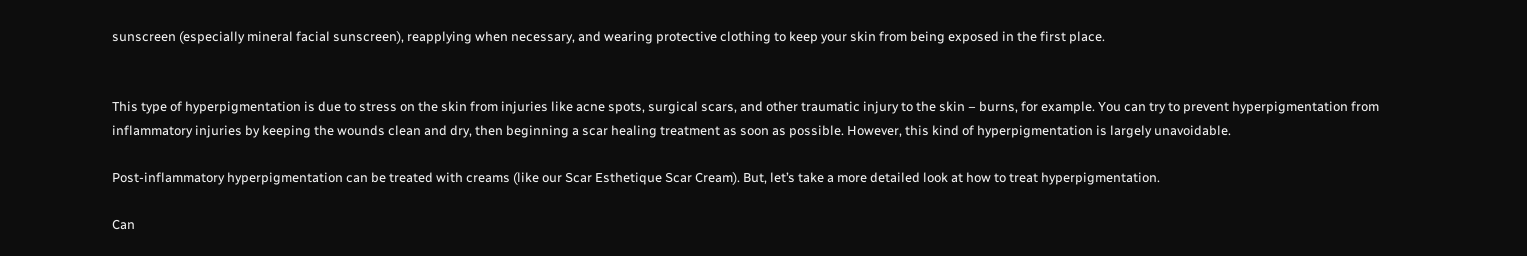sunscreen (especially mineral facial sunscreen), reapplying when necessary, and wearing protective clothing to keep your skin from being exposed in the first place.


This type of hyperpigmentation is due to stress on the skin from injuries like acne spots, surgical scars, and other traumatic injury to the skin – burns, for example. You can try to prevent hyperpigmentation from inflammatory injuries by keeping the wounds clean and dry, then beginning a scar healing treatment as soon as possible. However, this kind of hyperpigmentation is largely unavoidable.

Post-inflammatory hyperpigmentation can be treated with creams (like our Scar Esthetique Scar Cream). But, let’s take a more detailed look at how to treat hyperpigmentation.

Can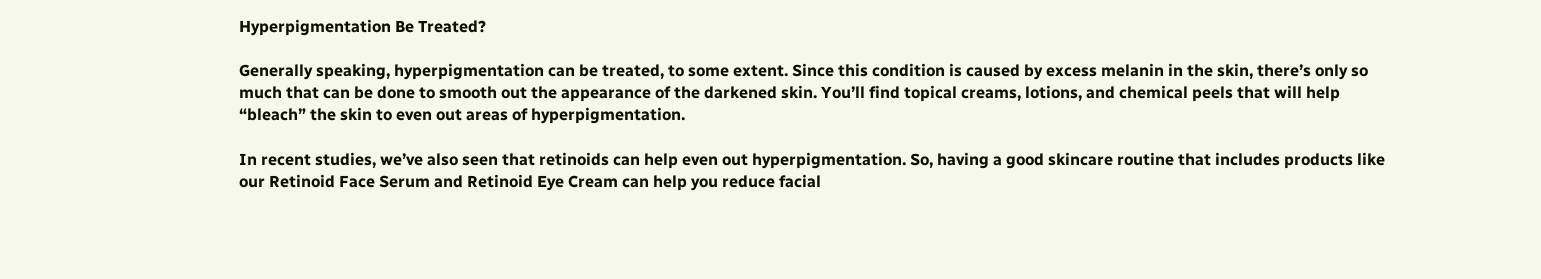Hyperpigmentation Be Treated?

Generally speaking, hyperpigmentation can be treated, to some extent. Since this condition is caused by excess melanin in the skin, there’s only so much that can be done to smooth out the appearance of the darkened skin. You’ll find topical creams, lotions, and chemical peels that will help “bleach” the skin to even out areas of hyperpigmentation.

In recent studies, we’ve also seen that retinoids can help even out hyperpigmentation. So, having a good skincare routine that includes products like our Retinoid Face Serum and Retinoid Eye Cream can help you reduce facial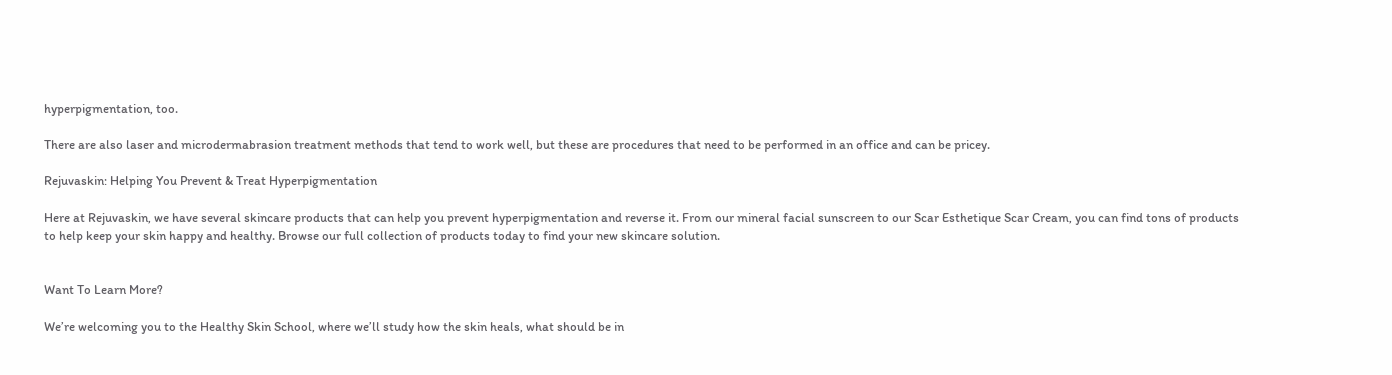hyperpigmentation, too.

There are also laser and microdermabrasion treatment methods that tend to work well, but these are procedures that need to be performed in an office and can be pricey.

Rejuvaskin: Helping You Prevent & Treat Hyperpigmentation

Here at Rejuvaskin, we have several skincare products that can help you prevent hyperpigmentation and reverse it. From our mineral facial sunscreen to our Scar Esthetique Scar Cream, you can find tons of products to help keep your skin happy and healthy. Browse our full collection of products today to find your new skincare solution.


Want To Learn More?

We’re welcoming you to the Healthy Skin School, where we’ll study how the skin heals, what should be in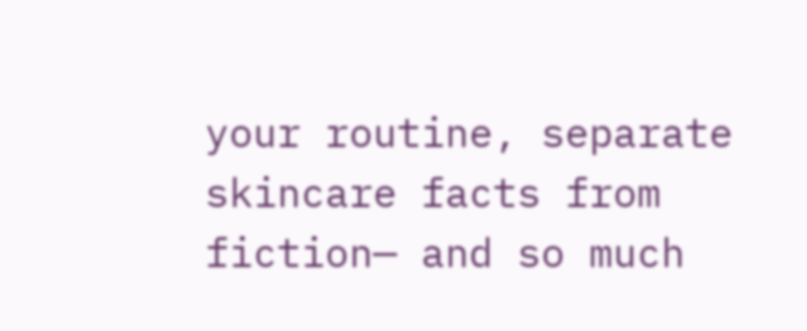your routine, separate skincare facts from fiction— and so much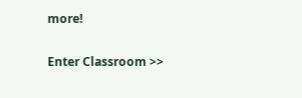more!

Enter Classroom >>